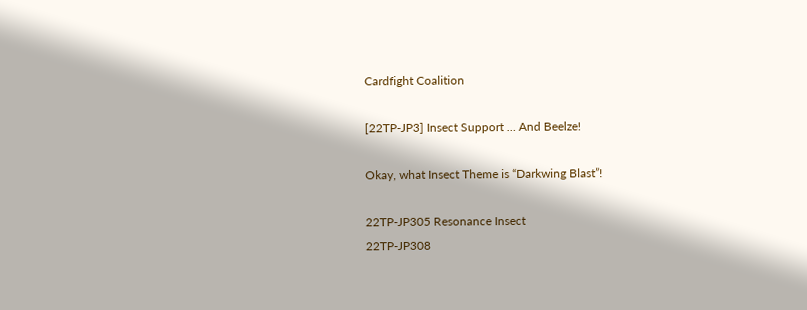Cardfight Coalition

[22TP-JP3] Insect Support … And Beelze!

Okay, what Insect Theme is “Darkwing Blast”!

22TP-JP305 Resonance Insect
22TP-JP308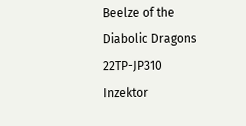Beelze of the Diabolic Dragons
22TP-JP310 Inzektor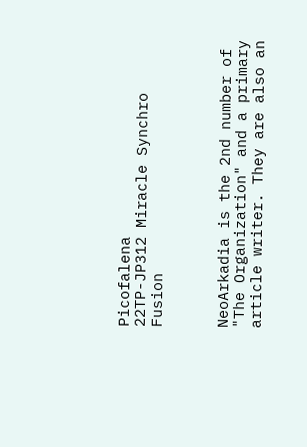Picofalena
22TP-JP312 Miracle Synchro Fusion



NeoArkadia is the 2nd number of "The Organization" and a primary article writer. They are also an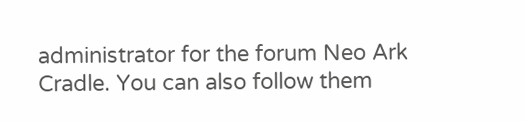administrator for the forum Neo Ark Cradle. You can also follow them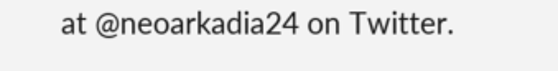at @neoarkadia24 on Twitter.